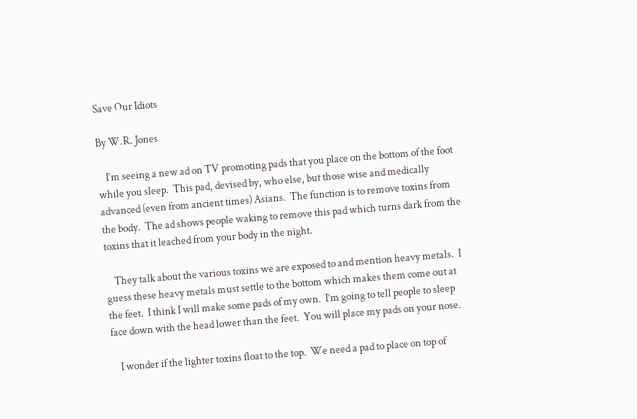Save Our Idiots

By W.R. Jones

    I’m seeing a new ad on TV promoting pads that you place on the bottom of the foot while you sleep.  This pad, devised by, who else, but those wise and medically advanced (even from ancient times) Asians.  The function is to remove toxins from the body.  The ad shows people waking to remove this pad which turns dark from the toxins that it leached from your body in the night.

    They talk about the various toxins we are exposed to and mention heavy metals.  I guess these heavy metals must settle to the bottom which makes them come out at the feet.  I think I will make some pads of my own.  I’m going to tell people to sleep face down with the head lower than the feet.  You will place my pads on your nose.

    I wonder if the lighter toxins float to the top.  We need a pad to place on top of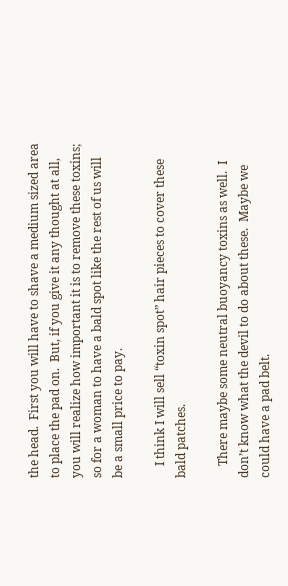the head.  First you will have to shave a medium sized area to place the pad on.  But, if you give it any thought at all, you will realize how important it is to remove these toxins; so for a woman to have a bald spot like the rest of us will be a small price to pay.

    I think I will sell “toxin spot” hair pieces to cover these bald patches.

    There maybe some neutral buoyancy toxins as well.  I don’t know what the devil to do about these.  Maybe we could have a pad belt.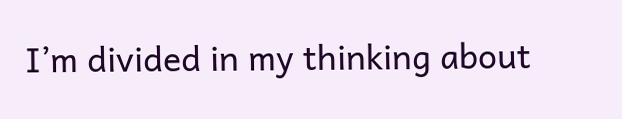I’m divided in my thinking about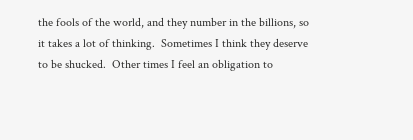the fools of the world, and they number in the billions, so it takes a lot of thinking.  Sometimes I think they deserve to be shucked.  Other times I feel an obligation to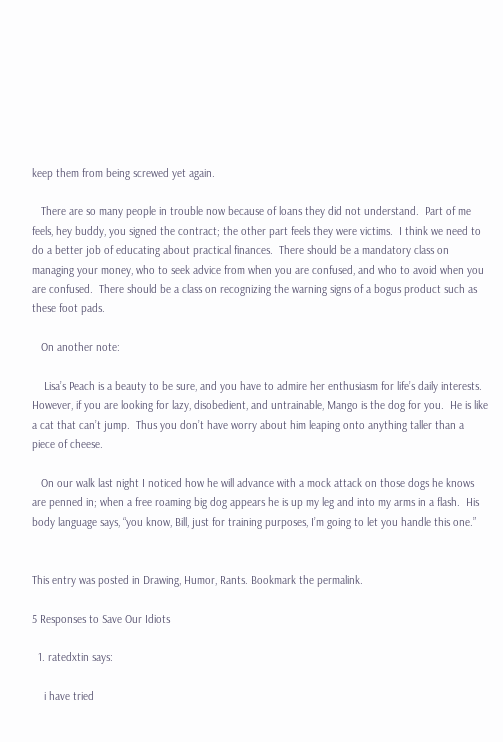keep them from being screwed yet again.

   There are so many people in trouble now because of loans they did not understand.  Part of me feels, hey buddy, you signed the contract; the other part feels they were victims.  I think we need to do a better job of educating about practical finances.  There should be a mandatory class on managing your money, who to seek advice from when you are confused, and who to avoid when you are confused.  There should be a class on recognizing the warning signs of a bogus product such as these foot pads.

   On another note:

    Lisa’s Peach is a beauty to be sure, and you have to admire her enthusiasm for life’s daily interests.  However, if you are looking for lazy, disobedient, and untrainable, Mango is the dog for you.  He is like a cat that can’t jump.  Thus you don’t have worry about him leaping onto anything taller than a piece of cheese.

   On our walk last night I noticed how he will advance with a mock attack on those dogs he knows are penned in; when a free roaming big dog appears he is up my leg and into my arms in a flash.  His body language says, “you know, Bill, just for training purposes, I’m going to let you handle this one.”


This entry was posted in Drawing, Humor, Rants. Bookmark the permalink.

5 Responses to Save Our Idiots

  1. ratedxtin says:

    i have tried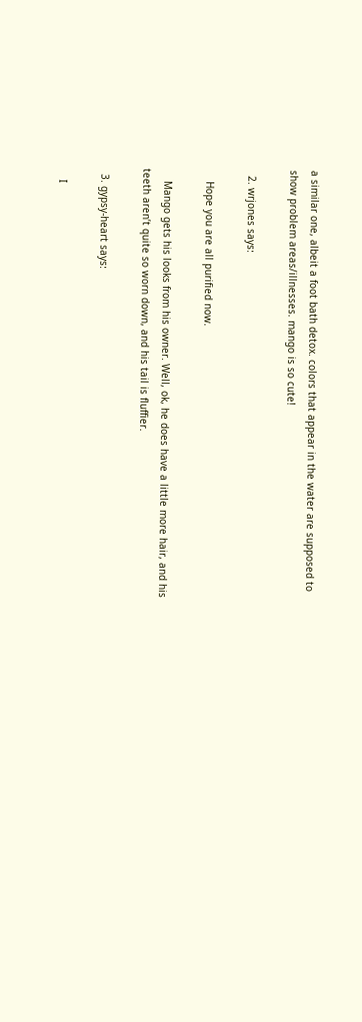a similar one, albeit a foot bath detox. colors that appear in the water are supposed to show problem areas/illnesses. mango is so cute!

  2. wrjones says:

    Hope you are all purified now.

    Mango gets his looks from his owner. Well, ok, he does have a little more hair, and his teeth aren’t quite so worn down, and his tail is fluffier.

  3. gypsy-heart says:

    I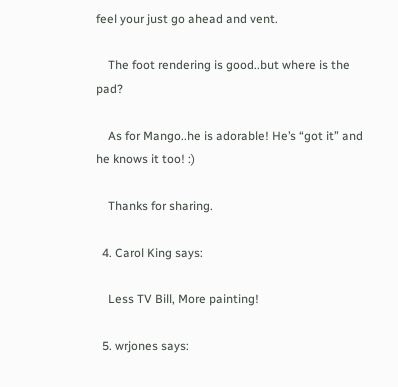feel your just go ahead and vent.

    The foot rendering is good..but where is the pad?

    As for Mango..he is adorable! He’s “got it” and he knows it too! :)

    Thanks for sharing.

  4. Carol King says:

    Less TV Bill, More painting!

  5. wrjones says: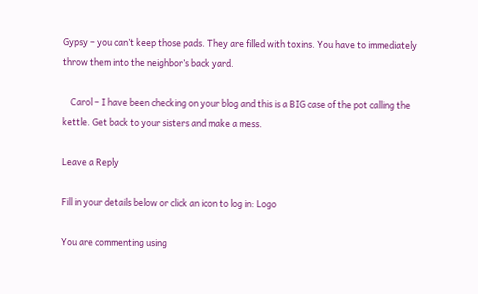Gypsy – you can’t keep those pads. They are filled with toxins. You have to immediately throw them into the neighbor’s back yard.

    Carol – I have been checking on your blog and this is a BIG case of the pot calling the kettle. Get back to your sisters and make a mess.

Leave a Reply

Fill in your details below or click an icon to log in: Logo

You are commenting using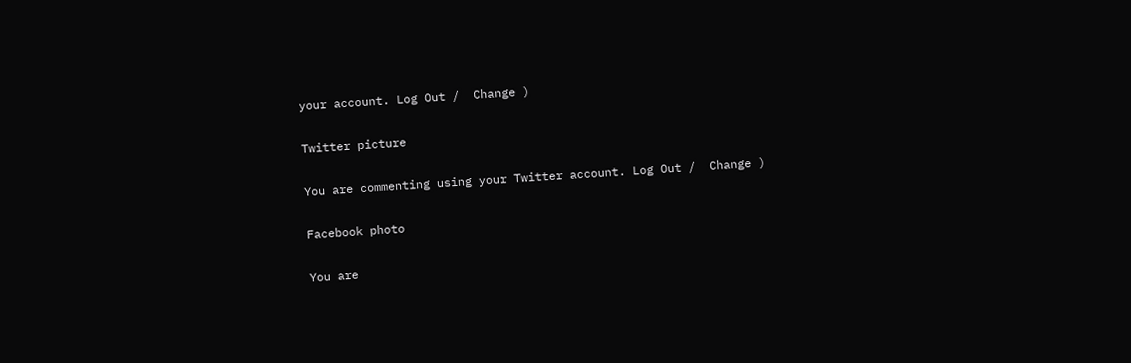your account. Log Out /  Change )

Twitter picture

You are commenting using your Twitter account. Log Out /  Change )

Facebook photo

You are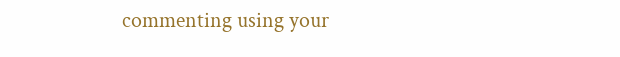commenting using your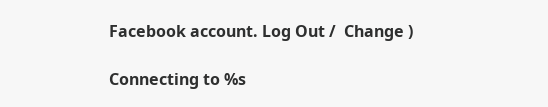Facebook account. Log Out /  Change )

Connecting to %s